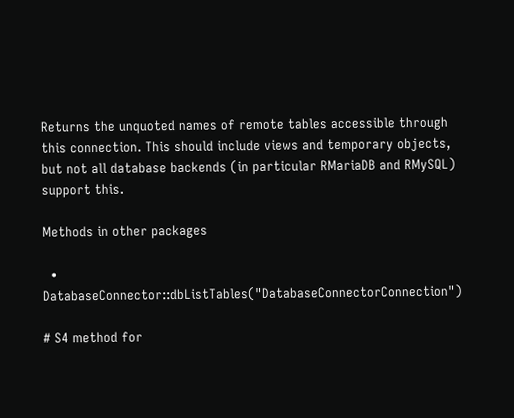Returns the unquoted names of remote tables accessible through this connection. This should include views and temporary objects, but not all database backends (in particular RMariaDB and RMySQL) support this.

Methods in other packages

  • DatabaseConnector::dbListTables("DatabaseConnectorConnection")

# S4 method for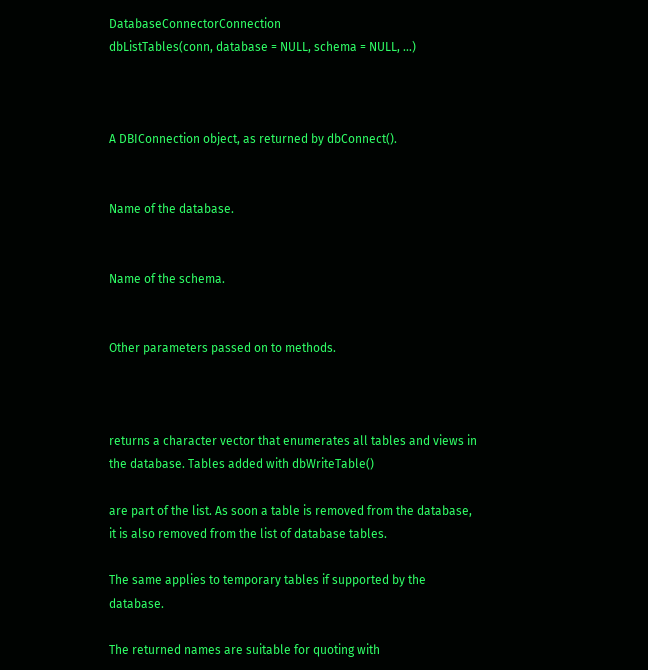DatabaseConnectorConnection
dbListTables(conn, database = NULL, schema = NULL, ...)



A DBIConnection object, as returned by dbConnect().


Name of the database.


Name of the schema.


Other parameters passed on to methods.



returns a character vector that enumerates all tables and views in the database. Tables added with dbWriteTable()

are part of the list. As soon a table is removed from the database, it is also removed from the list of database tables.

The same applies to temporary tables if supported by the database.

The returned names are suitable for quoting with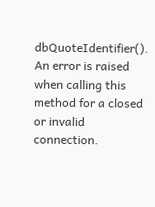dbQuoteIdentifier(). An error is raised when calling this method for a closed or invalid connection.